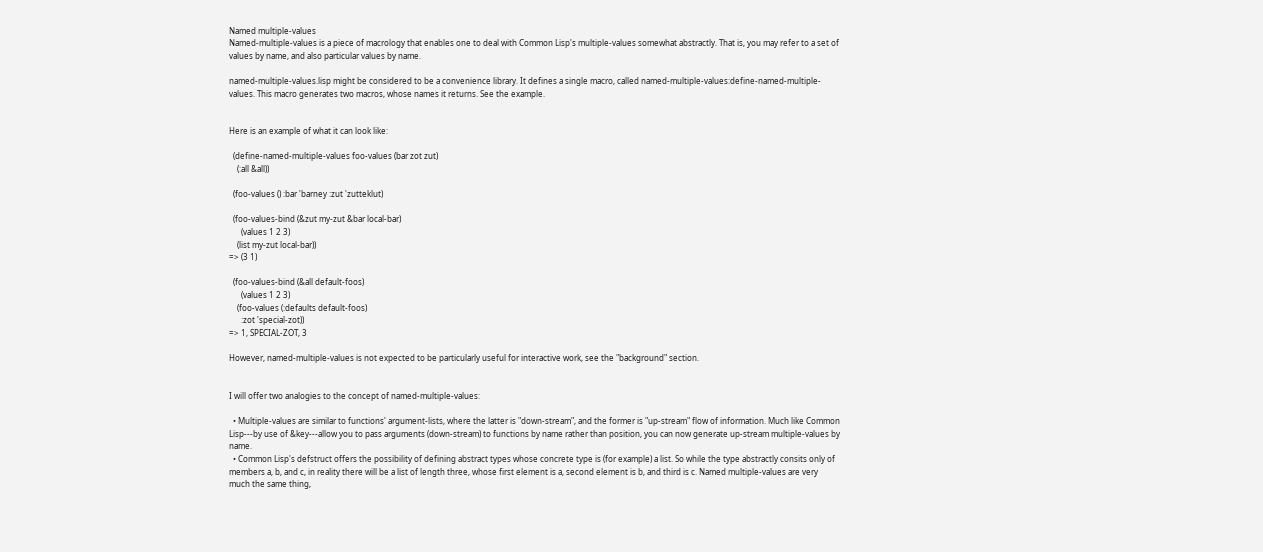Named multiple-values
Named-multiple-values is a piece of macrology that enables one to deal with Common Lisp's multiple-values somewhat abstractly. That is, you may refer to a set of values by name, and also particular values by name.

named-multiple-values.lisp might be considered to be a convenience library. It defines a single macro, called named-multiple-values:define-named-multiple-values. This macro generates two macros, whose names it returns. See the example.


Here is an example of what it can look like:

  (define-named-multiple-values foo-values (bar zot zut)
    (:all &all))

  (foo-values () :bar 'barney :zut 'zutteklut)

  (foo-values-bind (&zut my-zut &bar local-bar)
      (values 1 2 3)
    (list my-zut local-bar))
=> (3 1)

  (foo-values-bind (&all default-foos)
      (values 1 2 3)
    (foo-values (:defaults default-foos)
      :zot 'special-zot))
=> 1, SPECIAL-ZOT, 3

However, named-multiple-values is not expected to be particularly useful for interactive work, see the "background" section.


I will offer two analogies to the concept of named-multiple-values:

  • Multiple-values are similar to functions' argument-lists, where the latter is "down-stream", and the former is "up-stream" flow of information. Much like Common Lisp---by use of &key---allow you to pass arguments (down-stream) to functions by name rather than position, you can now generate up-stream multiple-values by name.
  • Common Lisp's defstruct offers the possibility of defining abstract types whose concrete type is (for example) a list. So while the type abstractly consits only of members a, b, and c, in reality there will be a list of length three, whose first element is a, second element is b, and third is c. Named multiple-values are very much the same thing,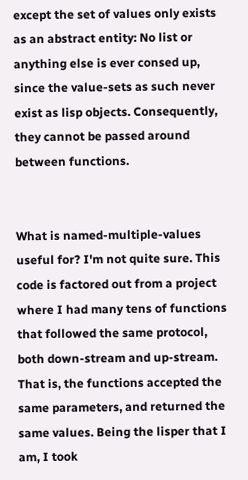except the set of values only exists as an abstract entity: No list or anything else is ever consed up, since the value-sets as such never exist as lisp objects. Consequently, they cannot be passed around between functions.


What is named-multiple-values useful for? I'm not quite sure. This code is factored out from a project where I had many tens of functions that followed the same protocol, both down-stream and up-stream. That is, the functions accepted the same parameters, and returned the same values. Being the lisper that I am, I took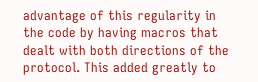advantage of this regularity in the code by having macros that dealt with both directions of the protocol. This added greatly to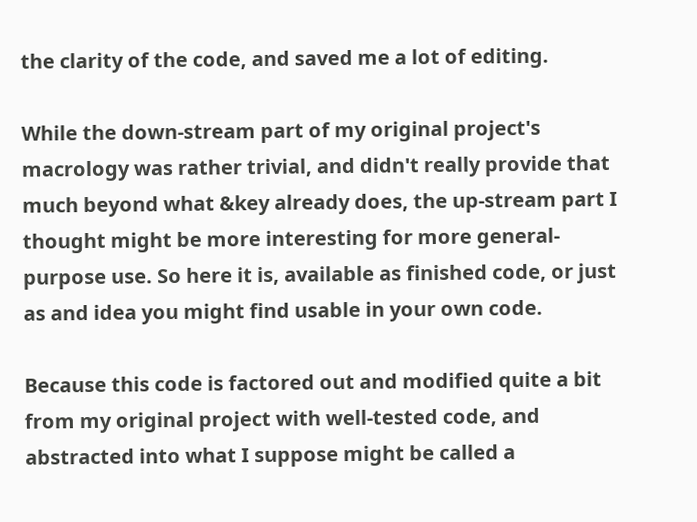the clarity of the code, and saved me a lot of editing.

While the down-stream part of my original project's macrology was rather trivial, and didn't really provide that much beyond what &key already does, the up-stream part I thought might be more interesting for more general-purpose use. So here it is, available as finished code, or just as and idea you might find usable in your own code.

Because this code is factored out and modified quite a bit from my original project with well-tested code, and abstracted into what I suppose might be called a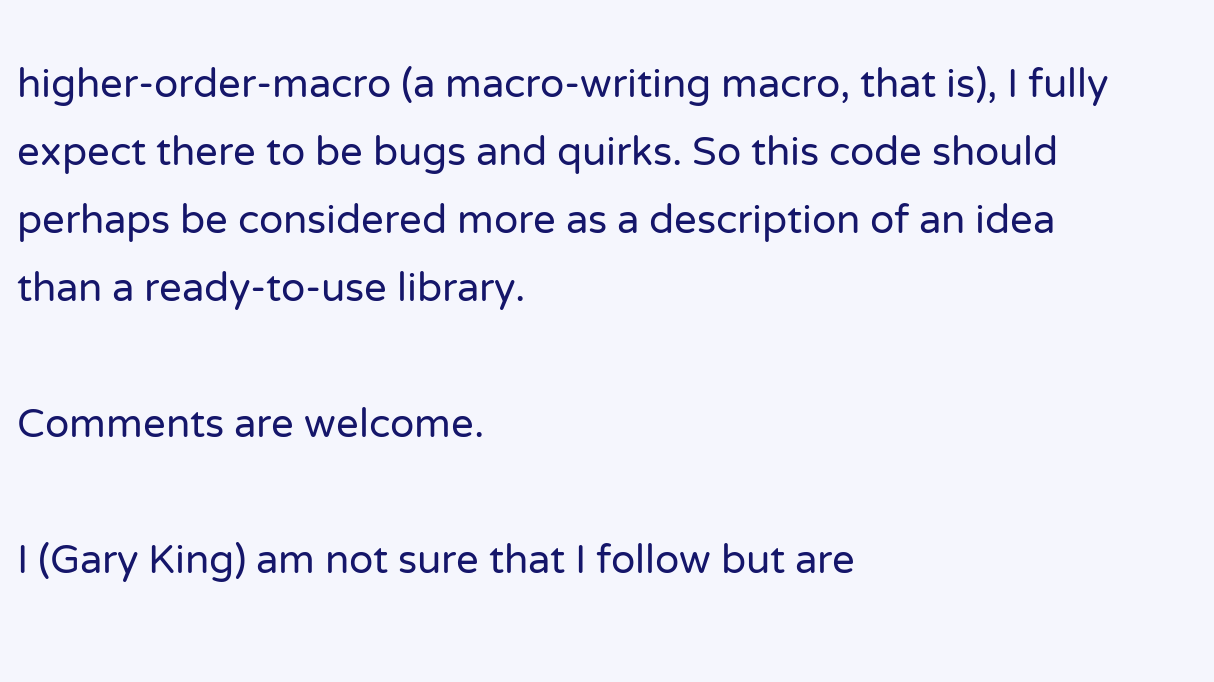higher-order-macro (a macro-writing macro, that is), I fully expect there to be bugs and quirks. So this code should perhaps be considered more as a description of an idea than a ready-to-use library.

Comments are welcome.

I (Gary King) am not sure that I follow but are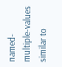named-multiple-values similar to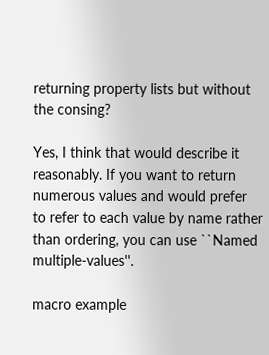returning property lists but without the consing?

Yes, I think that would describe it reasonably. If you want to return numerous values and would prefer to refer to each value by name rather than ordering, you can use ``Named multiple-values''.

macro example